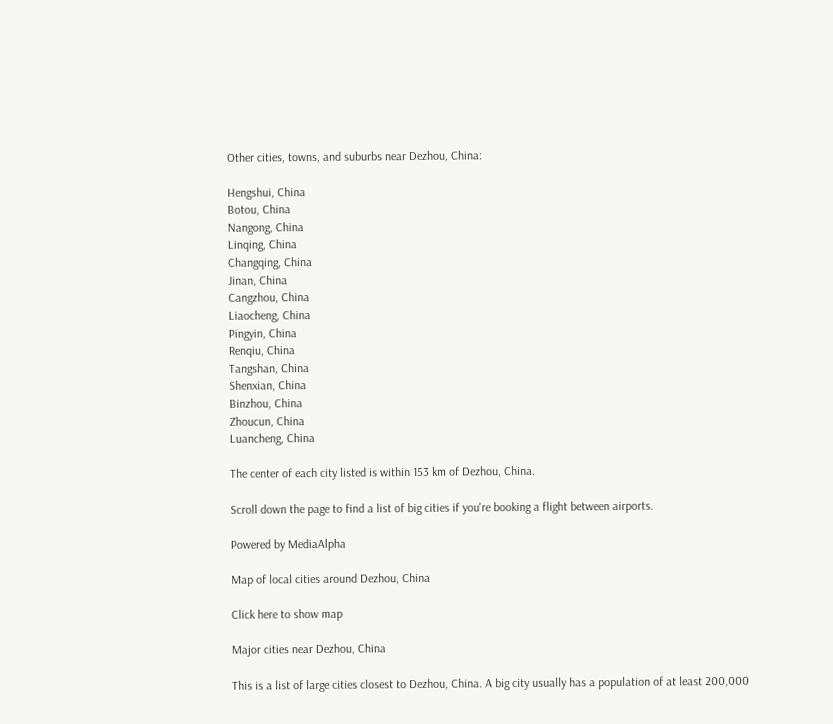Other cities, towns, and suburbs near Dezhou, China:

Hengshui, China
Botou, China
Nangong, China
Linqing, China
Changqing, China
Jinan, China
Cangzhou, China
Liaocheng, China
Pingyin, China
Renqiu, China
Tangshan, China
Shenxian, China
Binzhou, China
Zhoucun, China
Luancheng, China

The center of each city listed is within 153 km of Dezhou, China.

Scroll down the page to find a list of big cities if you're booking a flight between airports.

Powered by MediaAlpha

Map of local cities around Dezhou, China

Click here to show map

Major cities near Dezhou, China

This is a list of large cities closest to Dezhou, China. A big city usually has a population of at least 200,000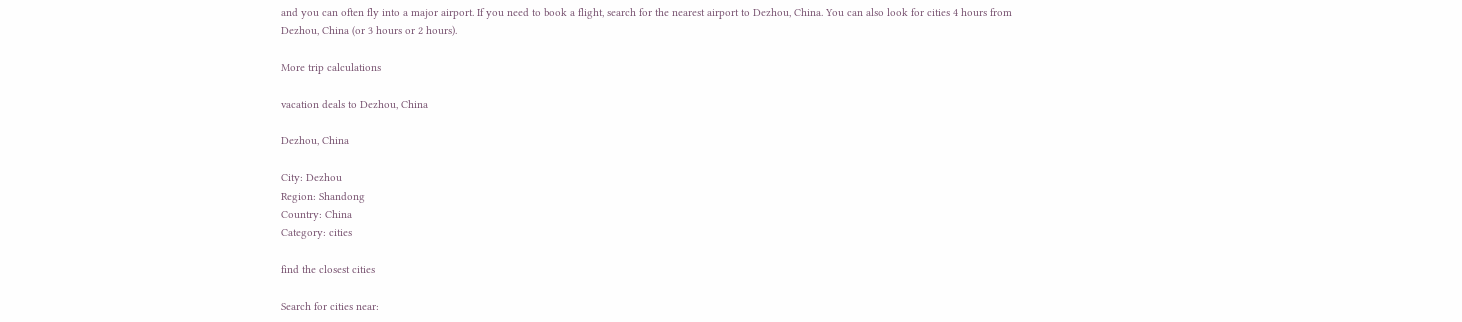and you can often fly into a major airport. If you need to book a flight, search for the nearest airport to Dezhou, China. You can also look for cities 4 hours from Dezhou, China (or 3 hours or 2 hours).

More trip calculations

vacation deals to Dezhou, China

Dezhou, China

City: Dezhou
Region: Shandong
Country: China
Category: cities

find the closest cities

Search for cities near: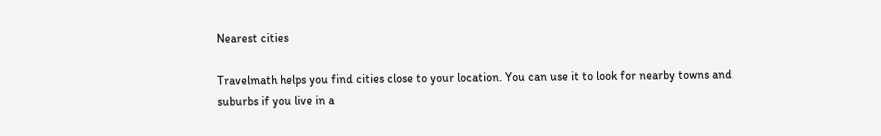Nearest cities

Travelmath helps you find cities close to your location. You can use it to look for nearby towns and suburbs if you live in a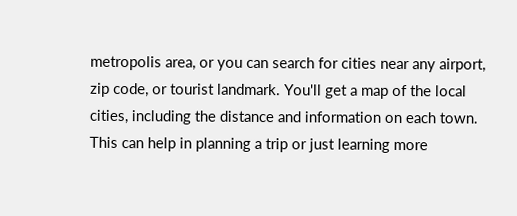metropolis area, or you can search for cities near any airport, zip code, or tourist landmark. You'll get a map of the local cities, including the distance and information on each town. This can help in planning a trip or just learning more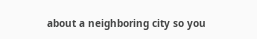about a neighboring city so you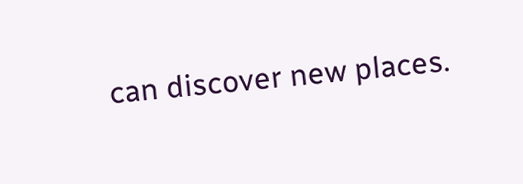can discover new places.